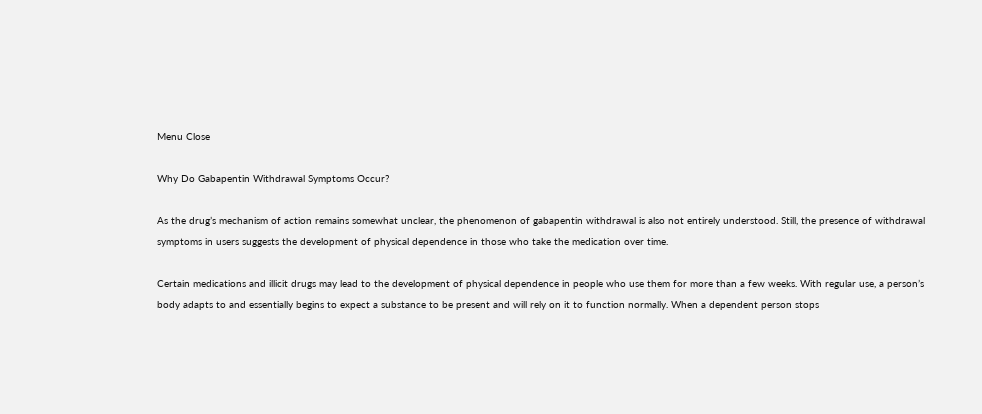Menu Close

Why Do Gabapentin Withdrawal Symptoms Occur?

As the drug’s mechanism of action remains somewhat unclear, the phenomenon of gabapentin withdrawal is also not entirely understood. Still, the presence of withdrawal symptoms in users suggests the development of physical dependence in those who take the medication over time.

Certain medications and illicit drugs may lead to the development of physical dependence in people who use them for more than a few weeks. With regular use, a person’s body adapts to and essentially begins to expect a substance to be present and will rely on it to function normally. When a dependent person stops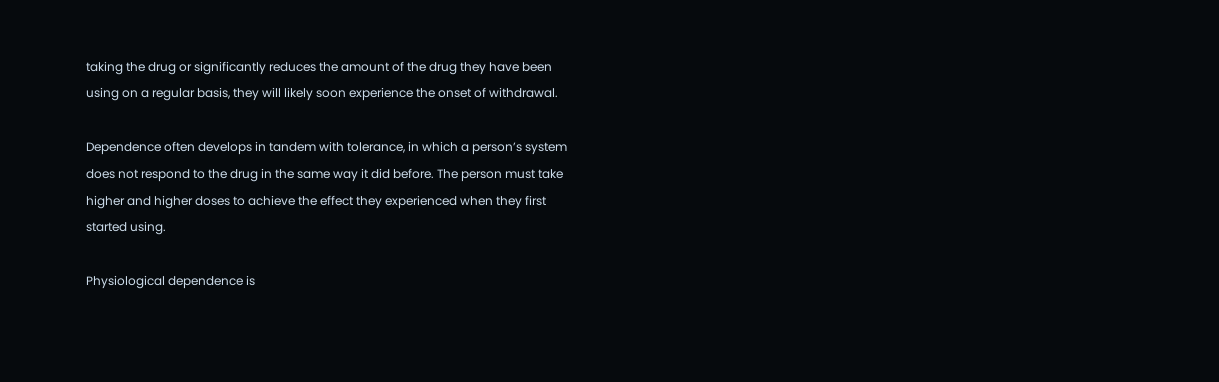taking the drug or significantly reduces the amount of the drug they have been using on a regular basis, they will likely soon experience the onset of withdrawal.

Dependence often develops in tandem with tolerance, in which a person’s system does not respond to the drug in the same way it did before. The person must take higher and higher doses to achieve the effect they experienced when they first started using.

Physiological dependence is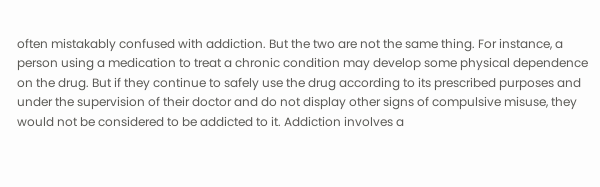often mistakably confused with addiction. But the two are not the same thing. For instance, a person using a medication to treat a chronic condition may develop some physical dependence on the drug. But if they continue to safely use the drug according to its prescribed purposes and under the supervision of their doctor and do not display other signs of compulsive misuse, they would not be considered to be addicted to it. Addiction involves a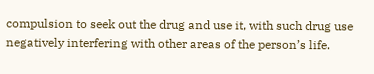compulsion to seek out the drug and use it, with such drug use negatively interfering with other areas of the person’s life.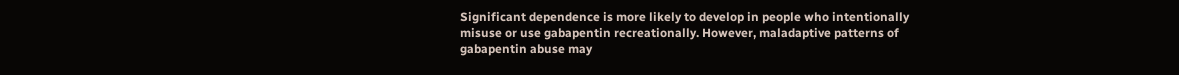Significant dependence is more likely to develop in people who intentionally misuse or use gabapentin recreationally. However, maladaptive patterns of gabapentin abuse may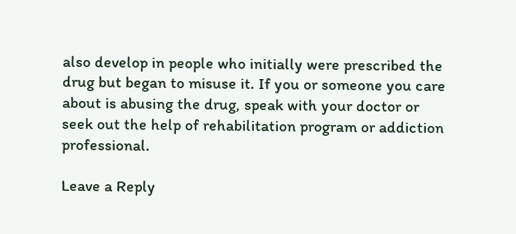also develop in people who initially were prescribed the drug but began to misuse it. If you or someone you care about is abusing the drug, speak with your doctor or seek out the help of rehabilitation program or addiction professional.

Leave a Reply